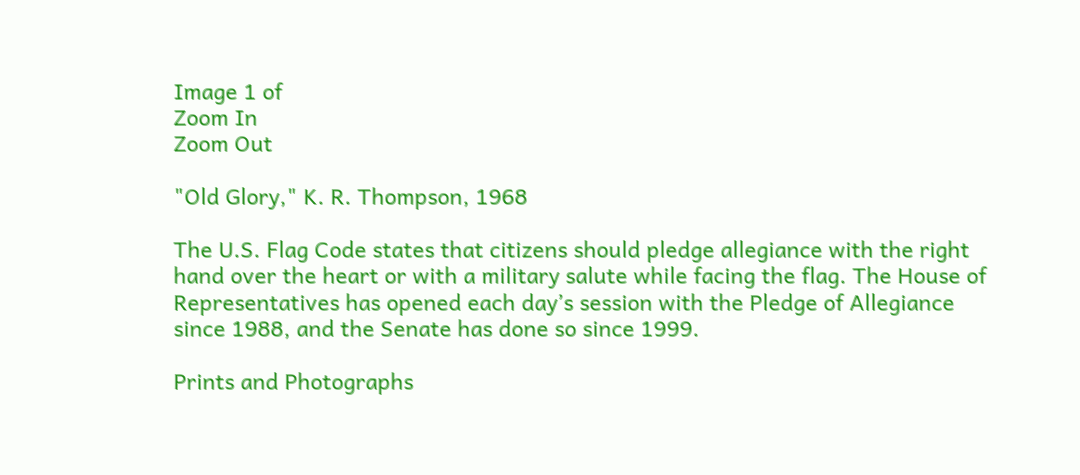Image 1 of
Zoom In
Zoom Out

"Old Glory," K. R. Thompson, 1968

The U.S. Flag Code states that citizens should pledge allegiance with the right hand over the heart or with a military salute while facing the flag. The House of Representatives has opened each day’s session with the Pledge of Allegiance since 1988, and the Senate has done so since 1999.

Prints and Photographs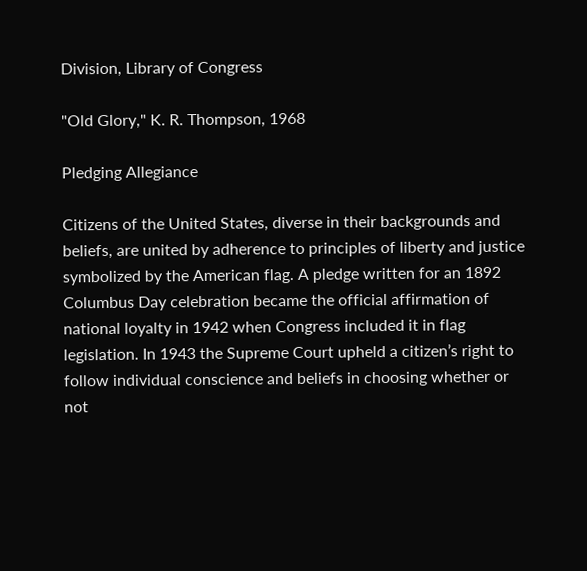Division, Library of Congress

"Old Glory," K. R. Thompson, 1968

Pledging Allegiance

Citizens of the United States, diverse in their backgrounds and beliefs, are united by adherence to principles of liberty and justice symbolized by the American flag. A pledge written for an 1892 Columbus Day celebration became the official affirmation of national loyalty in 1942 when Congress included it in flag legislation. In 1943 the Supreme Court upheld a citizen’s right to follow individual conscience and beliefs in choosing whether or not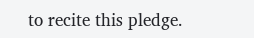to recite this pledge.